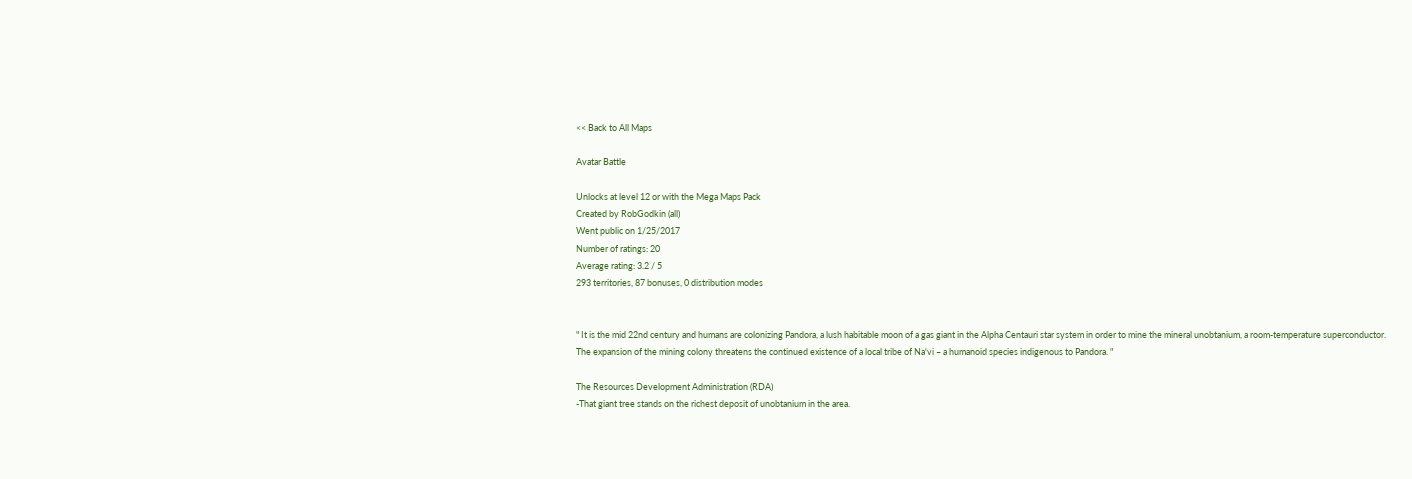<< Back to All Maps

Avatar Battle

Unlocks at level 12 or with the Mega Maps Pack
Created by RobGodkin (all)
Went public on 1/25/2017
Number of ratings: 20
Average rating: 3.2 / 5
293 territories, 87 bonuses, 0 distribution modes


" It is the mid 22nd century and humans are colonizing Pandora, a lush habitable moon of a gas giant in the Alpha Centauri star system in order to mine the mineral unobtanium, a room-temperature superconductor.
The expansion of the mining colony threatens the continued existence of a local tribe of Na'vi – a humanoid species indigenous to Pandora. "

The Resources Development Administration (RDA)
-That giant tree stands on the richest deposit of unobtanium in the area.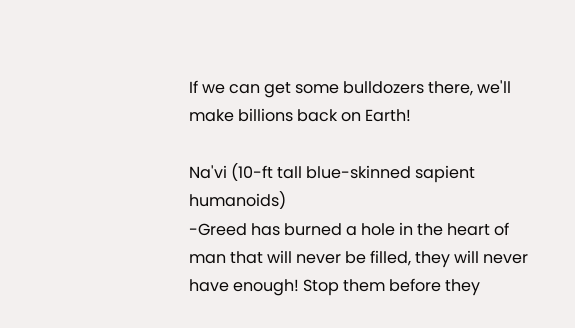If we can get some bulldozers there, we'll make billions back on Earth!

Na'vi (10-ft tall blue-skinned sapient humanoids)
-Greed has burned a hole in the heart of man that will never be filled, they will never have enough! Stop them before they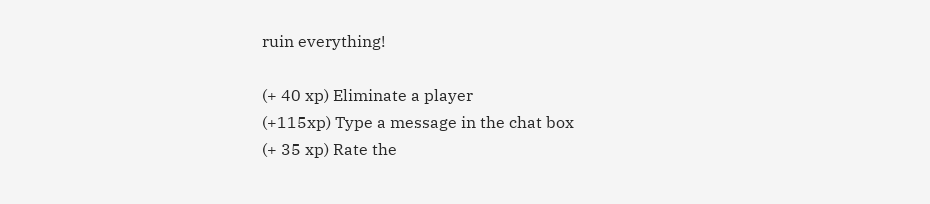ruin everything!

(+ 40 xp) Eliminate a player
(+115xp) Type a message in the chat box
(+ 35 xp) Rate the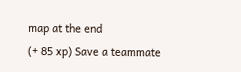map at the end
(+ 85 xp) Save a teammate